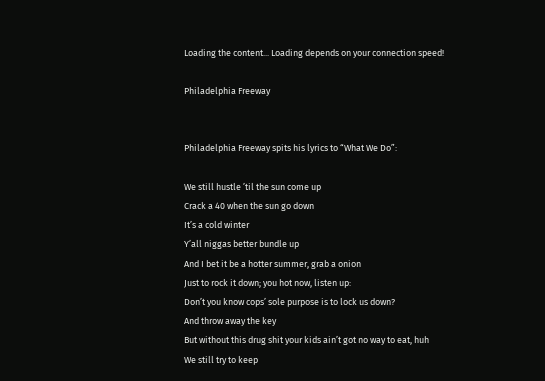Loading the content... Loading depends on your connection speed!

Philadelphia Freeway


Philadelphia Freeway spits his lyrics to “What We Do”:

We still hustle ’til the sun come up
Crack a 40 when the sun go down
It’s a cold winter
Y’all niggas better bundle up
And I bet it be a hotter summer, grab a onion
Just to rock it down; you hot now, listen up:
Don’t you know cops’ sole purpose is to lock us down?
And throw away the key
But without this drug shit your kids ain’t got no way to eat, huh
We still try to keep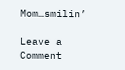Mom…smilin’

Leave a Comment